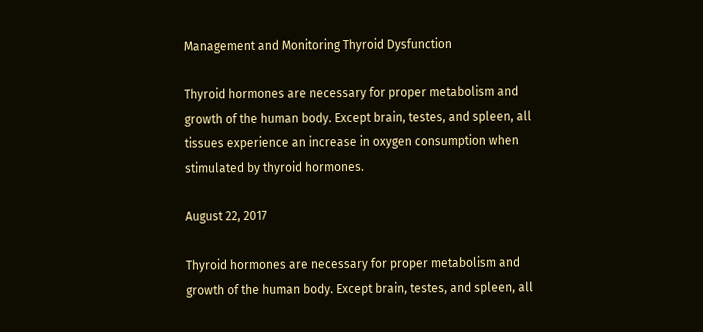Management and Monitoring Thyroid Dysfunction

Thyroid hormones are necessary for proper metabolism and growth of the human body. Except brain, testes, and spleen, all tissues experience an increase in oxygen consumption when stimulated by thyroid hormones.

August 22, 2017

Thyroid hormones are necessary for proper metabolism and growth of the human body. Except brain, testes, and spleen, all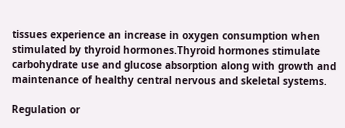tissues experience an increase in oxygen consumption when stimulated by thyroid hormones.Thyroid hormones stimulate carbohydrate use and glucose absorption along with growth and maintenance of healthy central nervous and skeletal systems.

Regulation or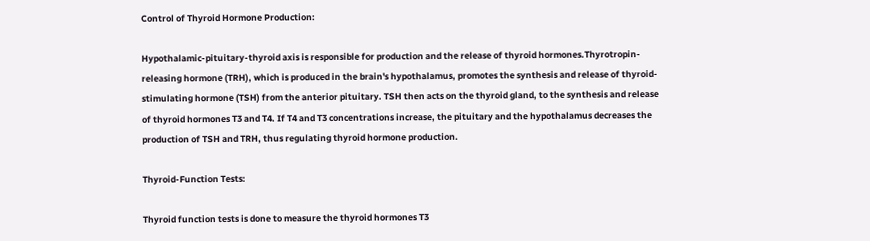Control of Thyroid Hormone Production:

Hypothalamic-pituitary-thyroid axis is responsible for production and the release of thyroid hormones.Thyrotropin-releasing hormone (TRH), which is produced in the brain's hypothalamus, promotes the synthesis and release of thyroid-stimulating hormone (TSH) from the anterior pituitary. TSH then acts on the thyroid gland, to the synthesis and release of thyroid hormones T3 and T4. If T4 and T3 concentrations increase, the pituitary and the hypothalamus decreases the production of TSH and TRH, thus regulating thyroid hormone production.

Thyroid-Function Tests:

Thyroid function tests is done to measure the thyroid hormones T3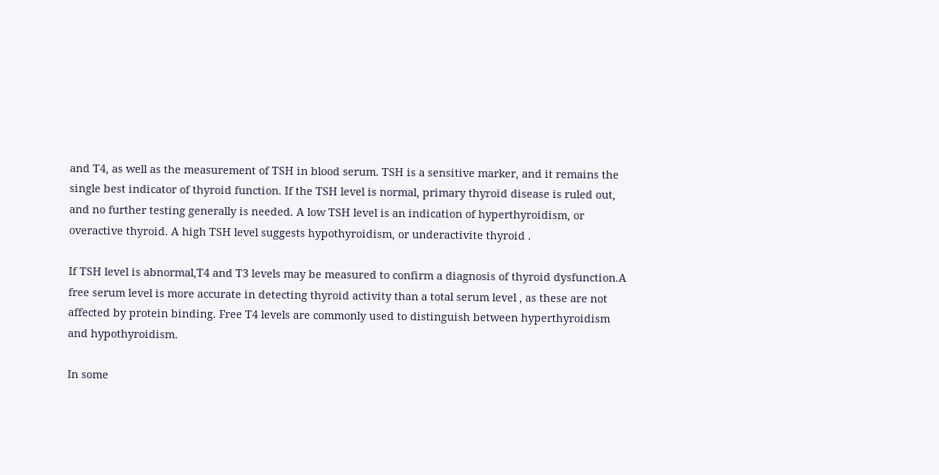and T4, as well as the measurement of TSH in blood serum. TSH is a sensitive marker, and it remains the single best indicator of thyroid function. If the TSH level is normal, primary thyroid disease is ruled out, and no further testing generally is needed. A low TSH level is an indication of hyperthyroidism, or overactive thyroid. A high TSH level suggests hypothyroidism, or underactivite thyroid .

If TSH level is abnormal,T4 and T3 levels may be measured to confirm a diagnosis of thyroid dysfunction.A free serum level is more accurate in detecting thyroid activity than a total serum level , as these are not affected by protein binding. Free T4 levels are commonly used to distinguish between hyperthyroidism and hypothyroidism.

In some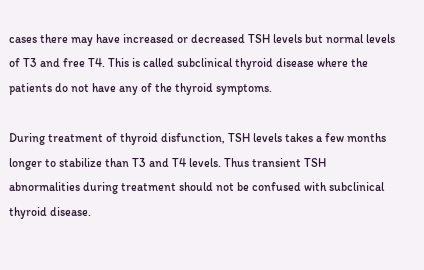cases there may have increased or decreased TSH levels but normal levels of T3 and free T4. This is called subclinical thyroid disease where the patients do not have any of the thyroid symptoms.

During treatment of thyroid disfunction, TSH levels takes a few months longer to stabilize than T3 and T4 levels. Thus transient TSH abnormalities during treatment should not be confused with subclinical thyroid disease.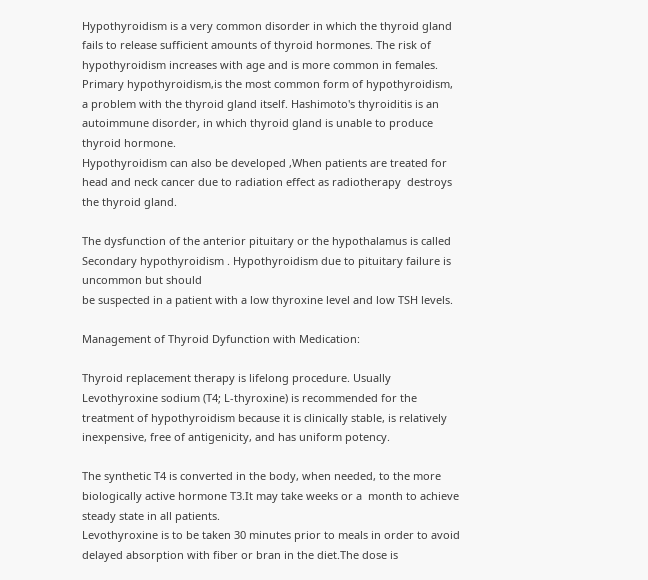Hypothyroidism is a very common disorder in which the thyroid gland fails to release sufficient amounts of thyroid hormones. The risk of hypothyroidism increases with age and is more common in females. Primary hypothyroidism,is the most common form of hypothyroidism, a problem with the thyroid gland itself. Hashimoto's thyroiditis is an autoimmune disorder, in which thyroid gland is unable to produce thyroid hormone.
Hypothyroidism can also be developed ,When patients are treated for head and neck cancer due to radiation effect as radiotherapy  destroys the thyroid gland.

The dysfunction of the anterior pituitary or the hypothalamus is called Secondary hypothyroidism . Hypothyroidism due to pituitary failure is uncommon but should
be suspected in a patient with a low thyroxine level and low TSH levels.

Management of Thyroid Dyfunction with Medication:

Thyroid replacement therapy is lifelong procedure. Usually Levothyroxine sodium (T4; L-thyroxine) is recommended for the treatment of hypothyroidism because it is clinically stable, is relatively inexpensive, free of antigenicity, and has uniform potency.

The synthetic T4 is converted in the body, when needed, to the more biologically active hormone T3.It may take weeks or a  month to achieve steady state in all patients.
Levothyroxine is to be taken 30 minutes prior to meals in order to avoid delayed absorption with fiber or bran in the diet.The dose is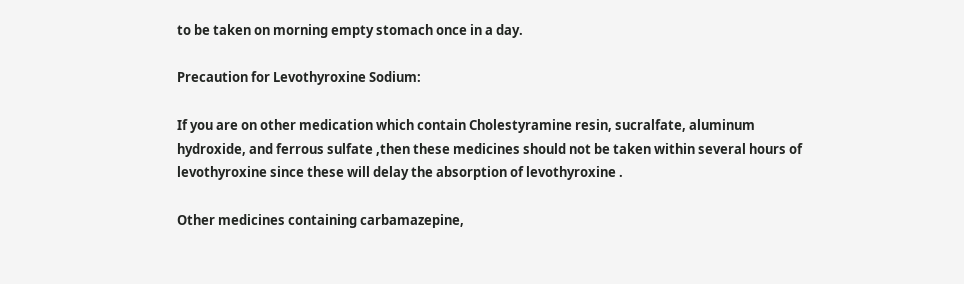to be taken on morning empty stomach once in a day.

Precaution for Levothyroxine Sodium:

If you are on other medication which contain Cholestyramine resin, sucralfate, aluminum hydroxide, and ferrous sulfate ,then these medicines should not be taken within several hours of levothyroxine since these will delay the absorption of levothyroxine .

Other medicines containing carbamazepine,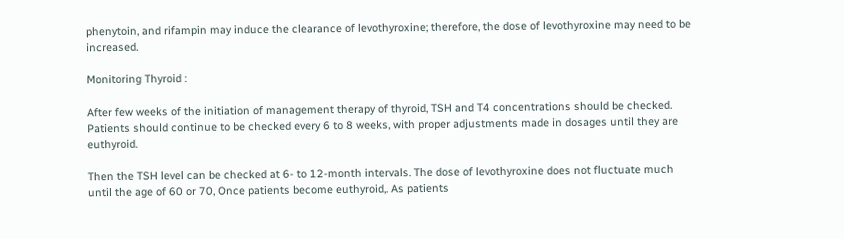phenytoin, and rifampin may induce the clearance of levothyroxine; therefore, the dose of levothyroxine may need to be increased.

Monitoring Thyroid :

After few weeks of the initiation of management therapy of thyroid, TSH and T4 concentrations should be checked. Patients should continue to be checked every 6 to 8 weeks, with proper adjustments made in dosages until they are euthyroid.

Then the TSH level can be checked at 6- to 12-month intervals. The dose of levothyroxine does not fluctuate much until the age of 60 or 70, Once patients become euthyroid,. As patients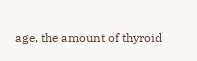age, the amount of thyroid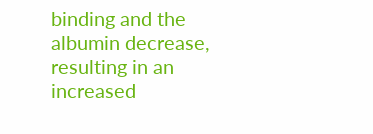binding and the albumin decrease, resulting in an increased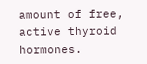amount of free, active thyroid hormones.